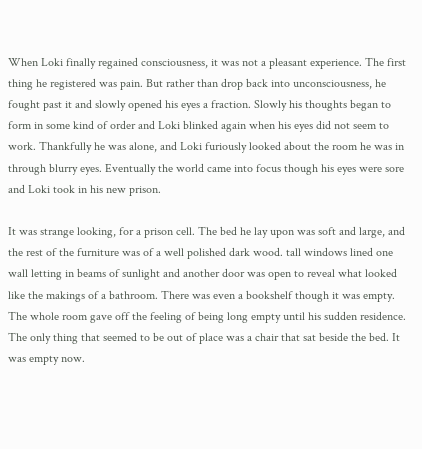When Loki finally regained consciousness, it was not a pleasant experience. The first thing he registered was pain. But rather than drop back into unconsciousness, he fought past it and slowly opened his eyes a fraction. Slowly his thoughts began to form in some kind of order and Loki blinked again when his eyes did not seem to work. Thankfully he was alone, and Loki furiously looked about the room he was in through blurry eyes. Eventually the world came into focus though his eyes were sore and Loki took in his new prison.

It was strange looking, for a prison cell. The bed he lay upon was soft and large, and the rest of the furniture was of a well polished dark wood. tall windows lined one wall letting in beams of sunlight and another door was open to reveal what looked like the makings of a bathroom. There was even a bookshelf though it was empty. The whole room gave off the feeling of being long empty until his sudden residence. The only thing that seemed to be out of place was a chair that sat beside the bed. It was empty now.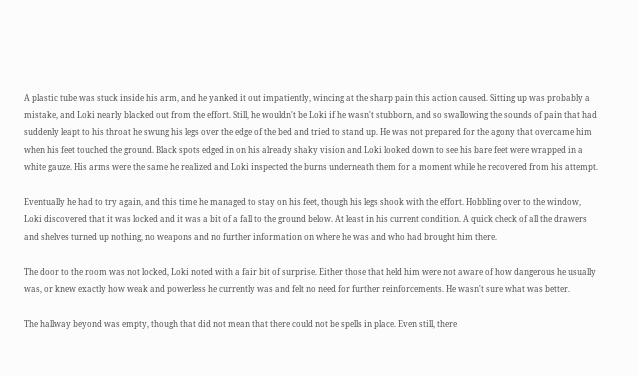A plastic tube was stuck inside his arm, and he yanked it out impatiently, wincing at the sharp pain this action caused. Sitting up was probably a mistake, and Loki nearly blacked out from the effort. Still, he wouldn't be Loki if he wasn't stubborn, and so swallowing the sounds of pain that had suddenly leapt to his throat he swung his legs over the edge of the bed and tried to stand up. He was not prepared for the agony that overcame him when his feet touched the ground. Black spots edged in on his already shaky vision and Loki looked down to see his bare feet were wrapped in a white gauze. His arms were the same he realized and Loki inspected the burns underneath them for a moment while he recovered from his attempt.

Eventually he had to try again, and this time he managed to stay on his feet, though his legs shook with the effort. Hobbling over to the window, Loki discovered that it was locked and it was a bit of a fall to the ground below. At least in his current condition. A quick check of all the drawers and shelves turned up nothing, no weapons and no further information on where he was and who had brought him there.

The door to the room was not locked, Loki noted with a fair bit of surprise. Either those that held him were not aware of how dangerous he usually was, or knew exactly how weak and powerless he currently was and felt no need for further reinforcements. He wasn't sure what was better.

The hallway beyond was empty, though that did not mean that there could not be spells in place. Even still, there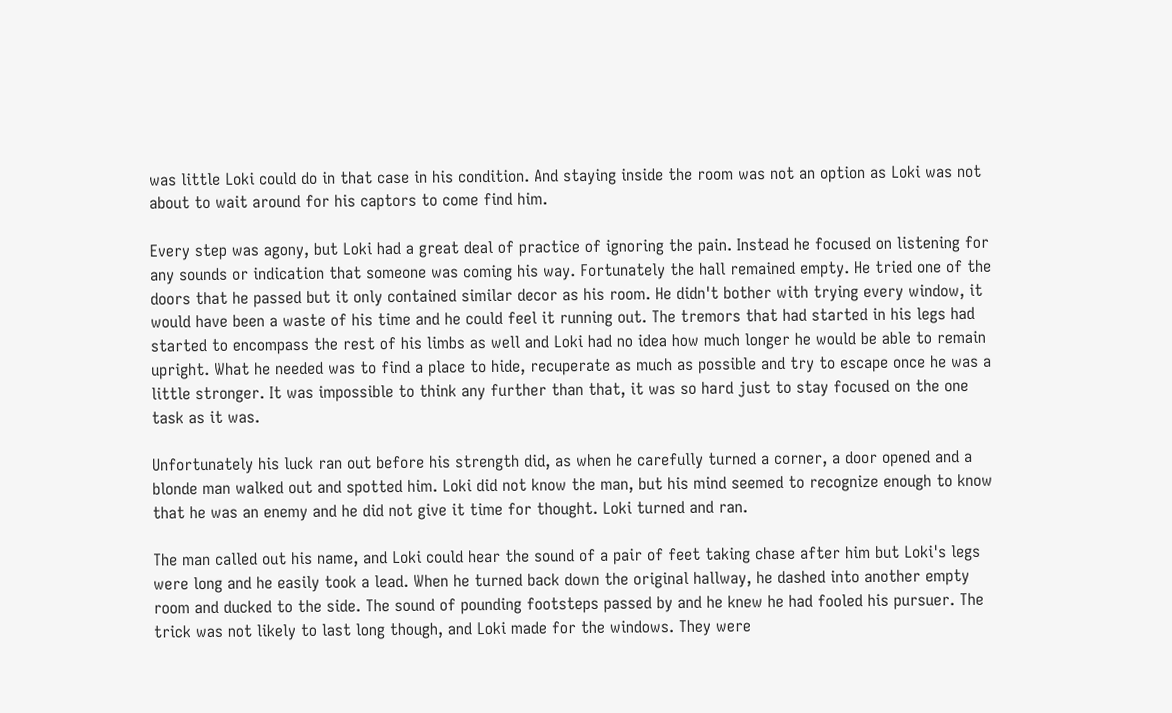was little Loki could do in that case in his condition. And staying inside the room was not an option as Loki was not about to wait around for his captors to come find him.

Every step was agony, but Loki had a great deal of practice of ignoring the pain. Instead he focused on listening for any sounds or indication that someone was coming his way. Fortunately the hall remained empty. He tried one of the doors that he passed but it only contained similar decor as his room. He didn't bother with trying every window, it would have been a waste of his time and he could feel it running out. The tremors that had started in his legs had started to encompass the rest of his limbs as well and Loki had no idea how much longer he would be able to remain upright. What he needed was to find a place to hide, recuperate as much as possible and try to escape once he was a little stronger. It was impossible to think any further than that, it was so hard just to stay focused on the one task as it was.

Unfortunately his luck ran out before his strength did, as when he carefully turned a corner, a door opened and a blonde man walked out and spotted him. Loki did not know the man, but his mind seemed to recognize enough to know that he was an enemy and he did not give it time for thought. Loki turned and ran.

The man called out his name, and Loki could hear the sound of a pair of feet taking chase after him but Loki's legs were long and he easily took a lead. When he turned back down the original hallway, he dashed into another empty room and ducked to the side. The sound of pounding footsteps passed by and he knew he had fooled his pursuer. The trick was not likely to last long though, and Loki made for the windows. They were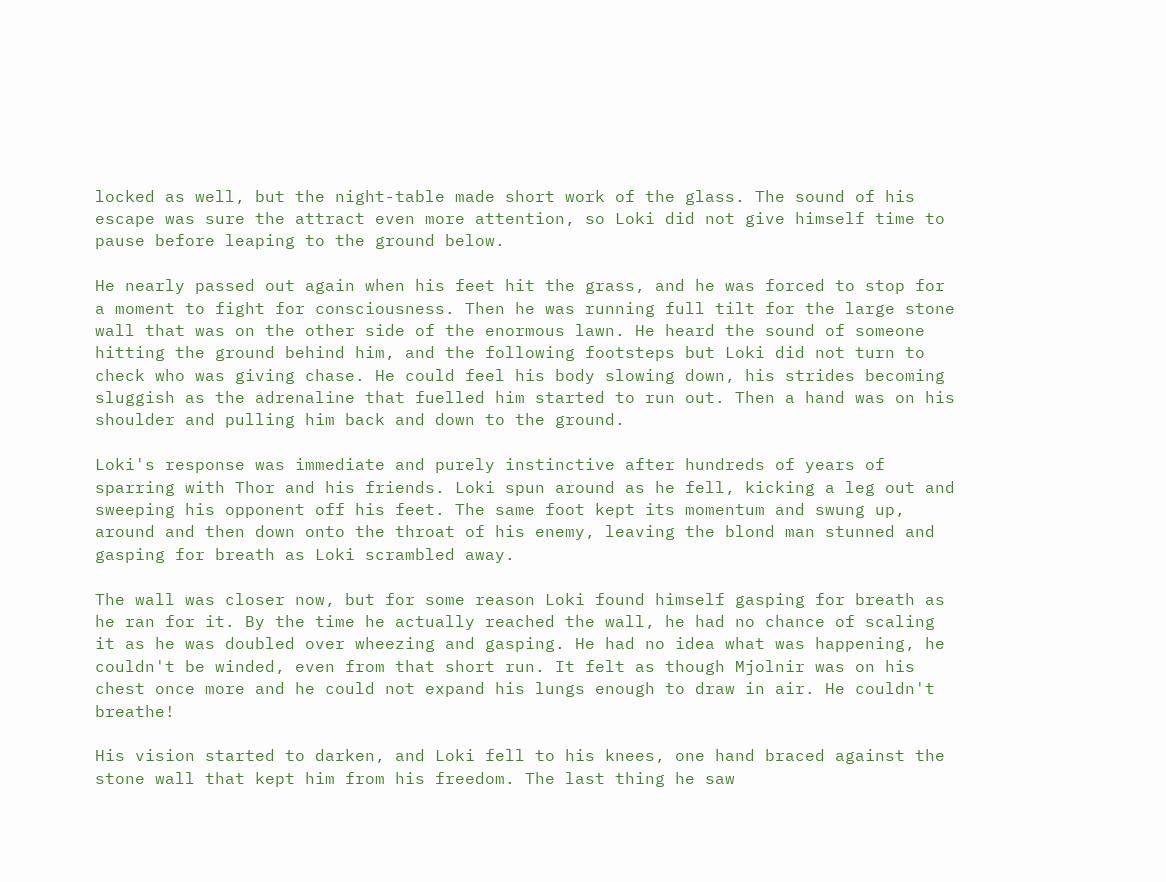locked as well, but the night-table made short work of the glass. The sound of his escape was sure the attract even more attention, so Loki did not give himself time to pause before leaping to the ground below.

He nearly passed out again when his feet hit the grass, and he was forced to stop for a moment to fight for consciousness. Then he was running full tilt for the large stone wall that was on the other side of the enormous lawn. He heard the sound of someone hitting the ground behind him, and the following footsteps but Loki did not turn to check who was giving chase. He could feel his body slowing down, his strides becoming sluggish as the adrenaline that fuelled him started to run out. Then a hand was on his shoulder and pulling him back and down to the ground.

Loki's response was immediate and purely instinctive after hundreds of years of sparring with Thor and his friends. Loki spun around as he fell, kicking a leg out and sweeping his opponent off his feet. The same foot kept its momentum and swung up, around and then down onto the throat of his enemy, leaving the blond man stunned and gasping for breath as Loki scrambled away.

The wall was closer now, but for some reason Loki found himself gasping for breath as he ran for it. By the time he actually reached the wall, he had no chance of scaling it as he was doubled over wheezing and gasping. He had no idea what was happening, he couldn't be winded, even from that short run. It felt as though Mjolnir was on his chest once more and he could not expand his lungs enough to draw in air. He couldn't breathe!

His vision started to darken, and Loki fell to his knees, one hand braced against the stone wall that kept him from his freedom. The last thing he saw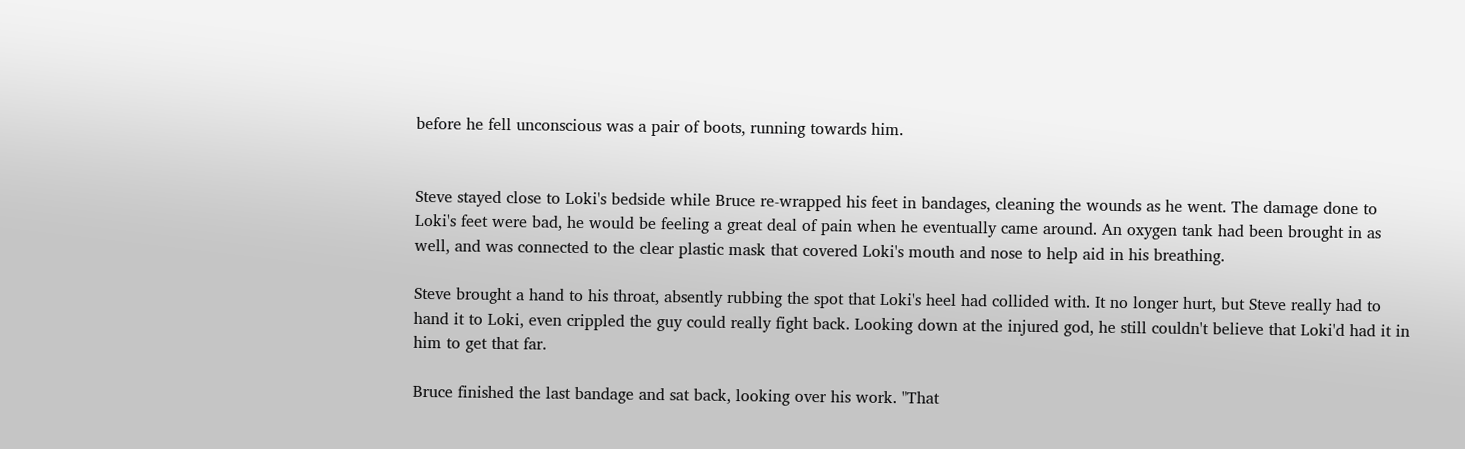before he fell unconscious was a pair of boots, running towards him.


Steve stayed close to Loki's bedside while Bruce re-wrapped his feet in bandages, cleaning the wounds as he went. The damage done to Loki's feet were bad, he would be feeling a great deal of pain when he eventually came around. An oxygen tank had been brought in as well, and was connected to the clear plastic mask that covered Loki's mouth and nose to help aid in his breathing.

Steve brought a hand to his throat, absently rubbing the spot that Loki's heel had collided with. It no longer hurt, but Steve really had to hand it to Loki, even crippled the guy could really fight back. Looking down at the injured god, he still couldn't believe that Loki'd had it in him to get that far.

Bruce finished the last bandage and sat back, looking over his work. "That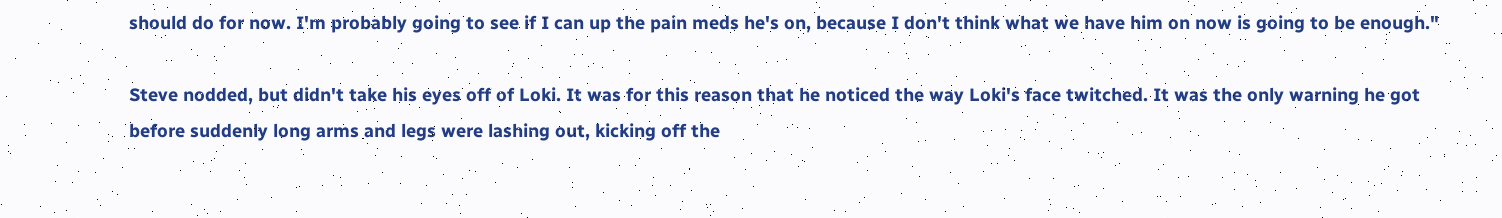should do for now. I'm probably going to see if I can up the pain meds he's on, because I don't think what we have him on now is going to be enough."

Steve nodded, but didn't take his eyes off of Loki. It was for this reason that he noticed the way Loki's face twitched. It was the only warning he got before suddenly long arms and legs were lashing out, kicking off the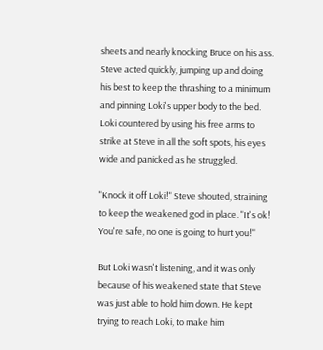sheets and nearly knocking Bruce on his ass. Steve acted quickly, jumping up and doing his best to keep the thrashing to a minimum and pinning Loki's upper body to the bed. Loki countered by using his free arms to strike at Steve in all the soft spots, his eyes wide and panicked as he struggled.

"Knock it off Loki!" Steve shouted, straining to keep the weakened god in place. "It's ok! You're safe, no one is going to hurt you!"

But Loki wasn't listening, and it was only because of his weakened state that Steve was just able to hold him down. He kept trying to reach Loki, to make him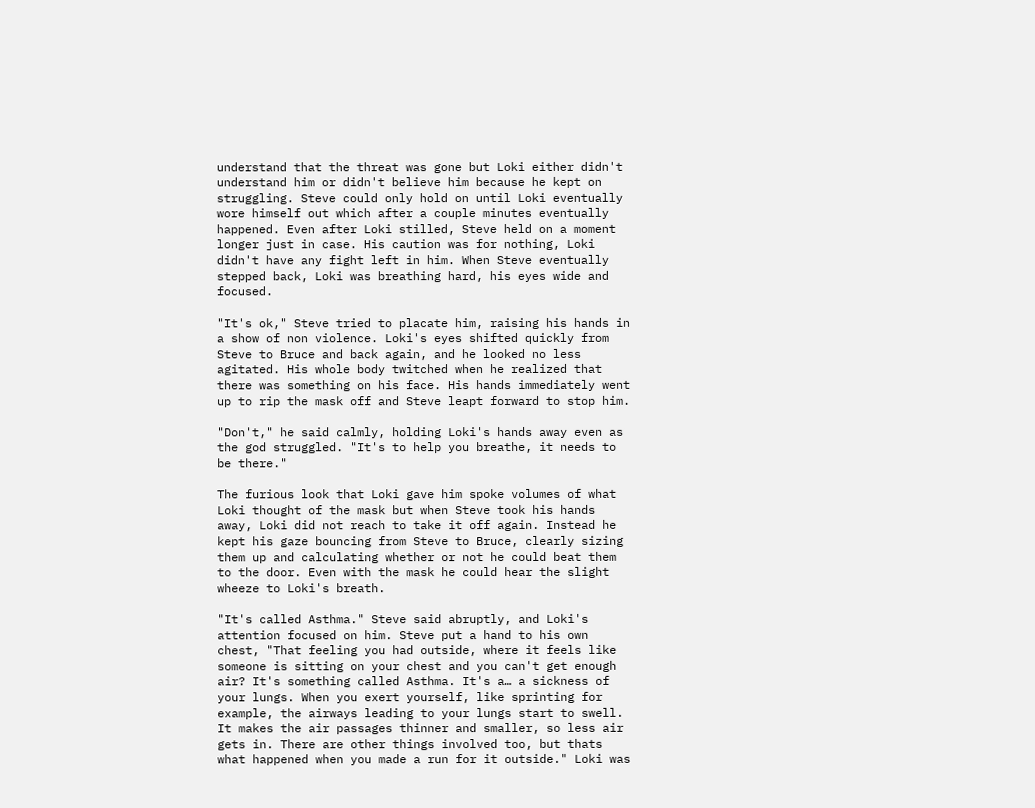understand that the threat was gone but Loki either didn't understand him or didn't believe him because he kept on struggling. Steve could only hold on until Loki eventually wore himself out which after a couple minutes eventually happened. Even after Loki stilled, Steve held on a moment longer just in case. His caution was for nothing, Loki didn't have any fight left in him. When Steve eventually stepped back, Loki was breathing hard, his eyes wide and focused.

"It's ok," Steve tried to placate him, raising his hands in a show of non violence. Loki's eyes shifted quickly from Steve to Bruce and back again, and he looked no less agitated. His whole body twitched when he realized that there was something on his face. His hands immediately went up to rip the mask off and Steve leapt forward to stop him.

"Don't," he said calmly, holding Loki's hands away even as the god struggled. "It's to help you breathe, it needs to be there."

The furious look that Loki gave him spoke volumes of what Loki thought of the mask but when Steve took his hands away, Loki did not reach to take it off again. Instead he kept his gaze bouncing from Steve to Bruce, clearly sizing them up and calculating whether or not he could beat them to the door. Even with the mask he could hear the slight wheeze to Loki's breath.

"It's called Asthma." Steve said abruptly, and Loki's attention focused on him. Steve put a hand to his own chest, "That feeling you had outside, where it feels like someone is sitting on your chest and you can't get enough air? It's something called Asthma. It's a… a sickness of your lungs. When you exert yourself, like sprinting for example, the airways leading to your lungs start to swell. It makes the air passages thinner and smaller, so less air gets in. There are other things involved too, but thats what happened when you made a run for it outside." Loki was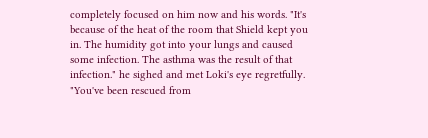completely focused on him now and his words. "It's because of the heat of the room that Shield kept you in. The humidity got into your lungs and caused some infection. The asthma was the result of that infection." he sighed and met Loki's eye regretfully. "You've been rescued from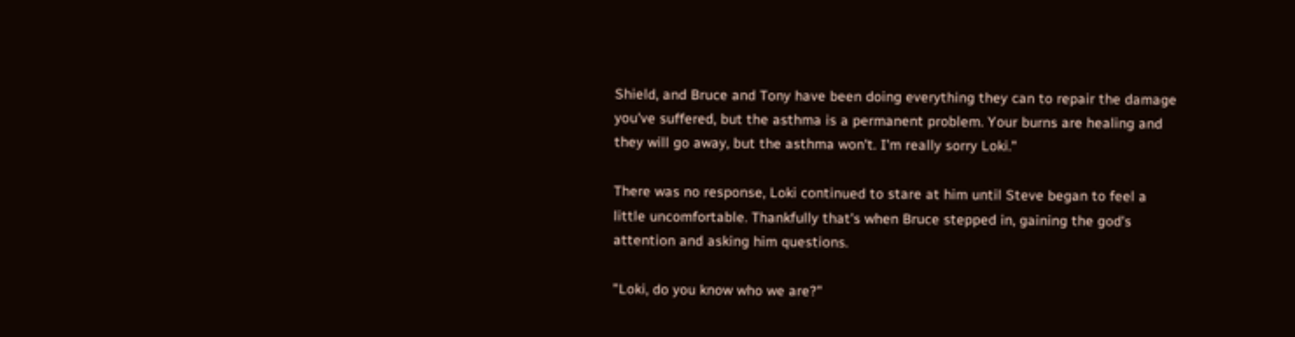Shield, and Bruce and Tony have been doing everything they can to repair the damage you've suffered, but the asthma is a permanent problem. Your burns are healing and they will go away, but the asthma won't. I'm really sorry Loki."

There was no response, Loki continued to stare at him until Steve began to feel a little uncomfortable. Thankfully that's when Bruce stepped in, gaining the god's attention and asking him questions.

"Loki, do you know who we are?"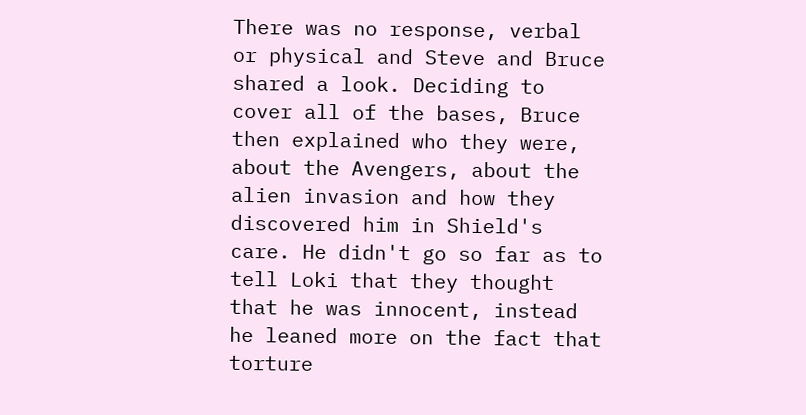There was no response, verbal or physical and Steve and Bruce shared a look. Deciding to cover all of the bases, Bruce then explained who they were, about the Avengers, about the alien invasion and how they discovered him in Shield's care. He didn't go so far as to tell Loki that they thought that he was innocent, instead he leaned more on the fact that torture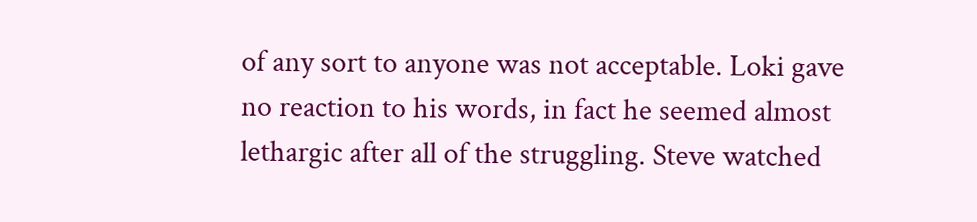of any sort to anyone was not acceptable. Loki gave no reaction to his words, in fact he seemed almost lethargic after all of the struggling. Steve watched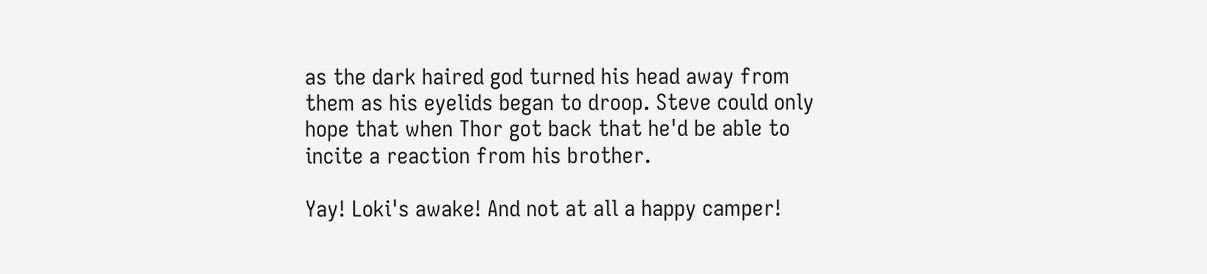as the dark haired god turned his head away from them as his eyelids began to droop. Steve could only hope that when Thor got back that he'd be able to incite a reaction from his brother.

Yay! Loki's awake! And not at all a happy camper!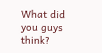What did you guys think?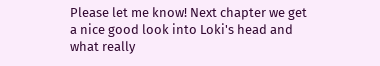Please let me know! Next chapter we get a nice good look into Loki's head and what really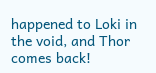happened to Loki in the void, and Thor comes back!